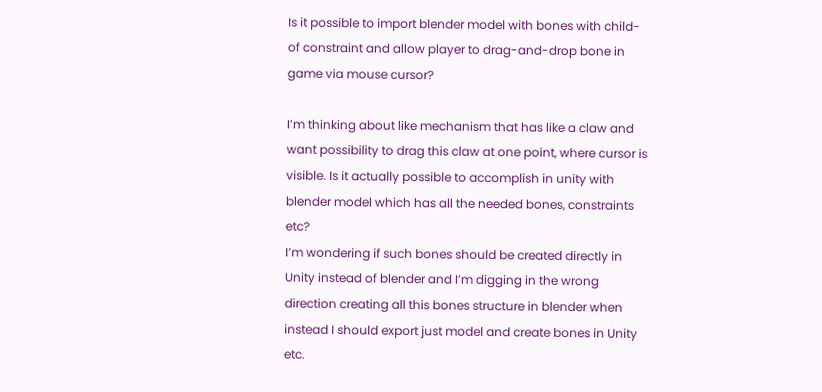Is it possible to import blender model with bones with child-of constraint and allow player to drag-and-drop bone in game via mouse cursor?

I’m thinking about like mechanism that has like a claw and want possibility to drag this claw at one point, where cursor is visible. Is it actually possible to accomplish in unity with blender model which has all the needed bones, constraints etc?
I’m wondering if such bones should be created directly in Unity instead of blender and I’m digging in the wrong direction creating all this bones structure in blender when instead I should export just model and create bones in Unity etc.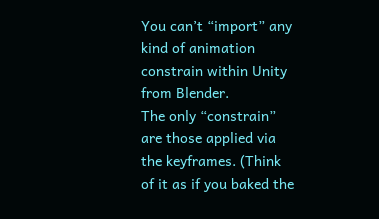You can’t “import” any kind of animation constrain within Unity from Blender.
The only “constrain” are those applied via the keyframes. (Think of it as if you baked the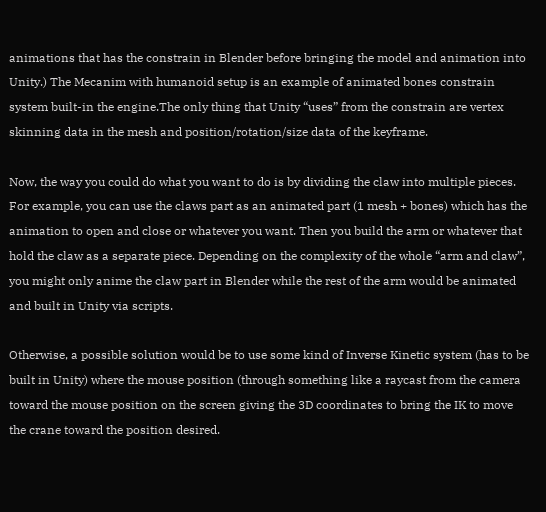animations that has the constrain in Blender before bringing the model and animation into Unity.) The Mecanim with humanoid setup is an example of animated bones constrain system built-in the engine.The only thing that Unity “uses” from the constrain are vertex skinning data in the mesh and position/rotation/size data of the keyframe.

Now, the way you could do what you want to do is by dividing the claw into multiple pieces. For example, you can use the claws part as an animated part (1 mesh + bones) which has the animation to open and close or whatever you want. Then you build the arm or whatever that hold the claw as a separate piece. Depending on the complexity of the whole “arm and claw”, you might only anime the claw part in Blender while the rest of the arm would be animated and built in Unity via scripts.

Otherwise, a possible solution would be to use some kind of Inverse Kinetic system (has to be built in Unity) where the mouse position (through something like a raycast from the camera toward the mouse position on the screen giving the 3D coordinates to bring the IK to move the crane toward the position desired.